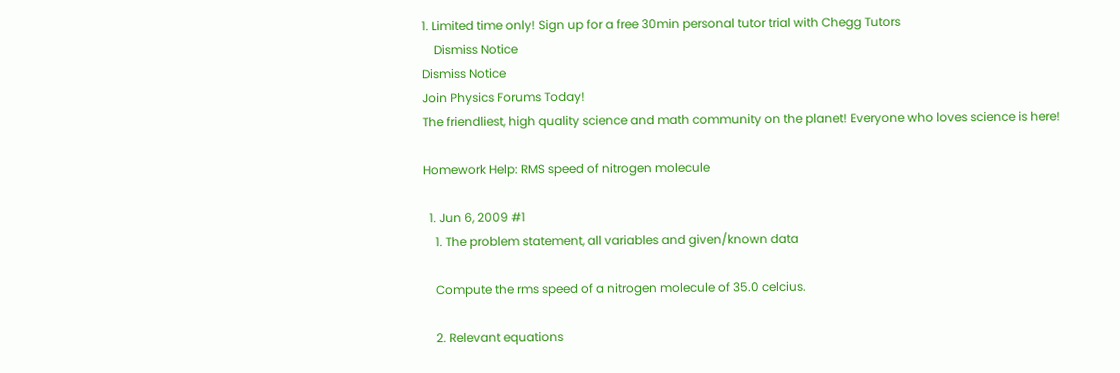1. Limited time only! Sign up for a free 30min personal tutor trial with Chegg Tutors
    Dismiss Notice
Dismiss Notice
Join Physics Forums Today!
The friendliest, high quality science and math community on the planet! Everyone who loves science is here!

Homework Help: RMS speed of nitrogen molecule

  1. Jun 6, 2009 #1
    1. The problem statement, all variables and given/known data

    Compute the rms speed of a nitrogen molecule of 35.0 celcius.

    2. Relevant equations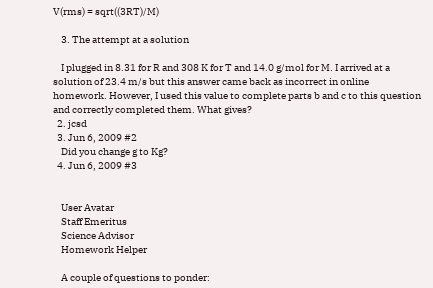V(rms) = sqrt((3RT)/M)

    3. The attempt at a solution

    I plugged in 8.31 for R and 308 K for T and 14.0 g/mol for M. I arrived at a solution of 23.4 m/s but this answer came back as incorrect in online homework. However, I used this value to complete parts b and c to this question and correctly completed them. What gives?
  2. jcsd
  3. Jun 6, 2009 #2
    Did you change g to Kg?
  4. Jun 6, 2009 #3


    User Avatar
    Staff Emeritus
    Science Advisor
    Homework Helper

    A couple of questions to ponder: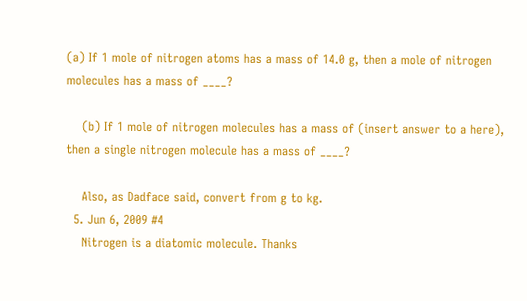(a) If 1 mole of nitrogen atoms has a mass of 14.0 g, then a mole of nitrogen molecules has a mass of ____?

    (b) If 1 mole of nitrogen molecules has a mass of (insert answer to a here), then a single nitrogen molecule has a mass of ____?

    Also, as Dadface said, convert from g to kg.
  5. Jun 6, 2009 #4
    Nitrogen is a diatomic molecule. Thanks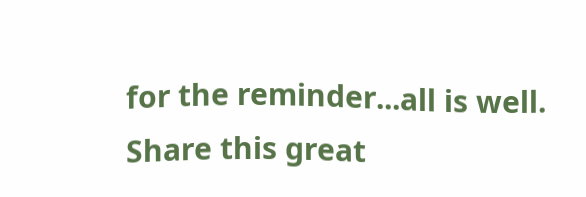for the reminder...all is well.
Share this great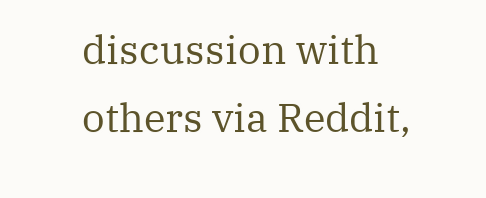discussion with others via Reddit,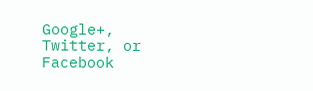Google+, Twitter, or Facebook